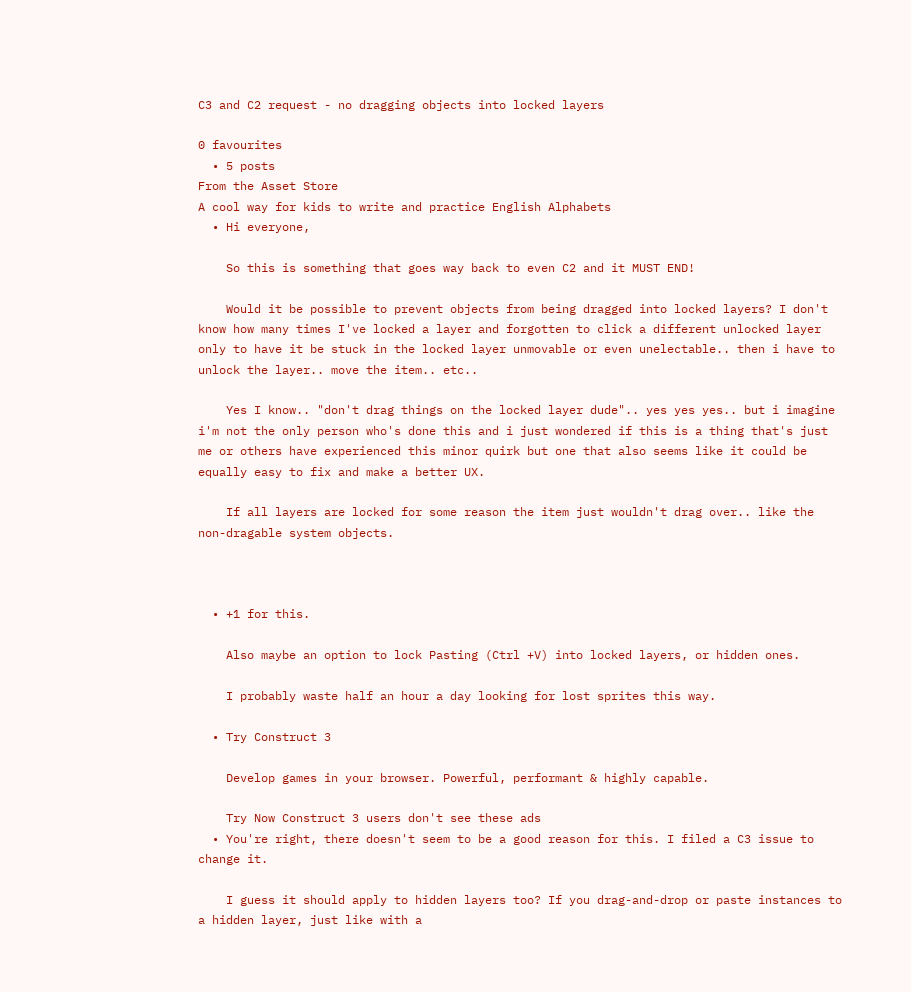C3 and C2 request - no dragging objects into locked layers

0 favourites
  • 5 posts
From the Asset Store
A cool way for kids to write and practice English Alphabets
  • Hi everyone,

    So this is something that goes way back to even C2 and it MUST END!

    Would it be possible to prevent objects from being dragged into locked layers? I don't know how many times I've locked a layer and forgotten to click a different unlocked layer only to have it be stuck in the locked layer unmovable or even unelectable.. then i have to unlock the layer.. move the item.. etc..

    Yes I know.. "don't drag things on the locked layer dude".. yes yes yes.. but i imagine i'm not the only person who's done this and i just wondered if this is a thing that's just me or others have experienced this minor quirk but one that also seems like it could be equally easy to fix and make a better UX.

    If all layers are locked for some reason the item just wouldn't drag over.. like the non-dragable system objects.



  • +1 for this.

    Also maybe an option to lock Pasting (Ctrl +V) into locked layers, or hidden ones.

    I probably waste half an hour a day looking for lost sprites this way.

  • Try Construct 3

    Develop games in your browser. Powerful, performant & highly capable.

    Try Now Construct 3 users don't see these ads
  • You're right, there doesn't seem to be a good reason for this. I filed a C3 issue to change it.

    I guess it should apply to hidden layers too? If you drag-and-drop or paste instances to a hidden layer, just like with a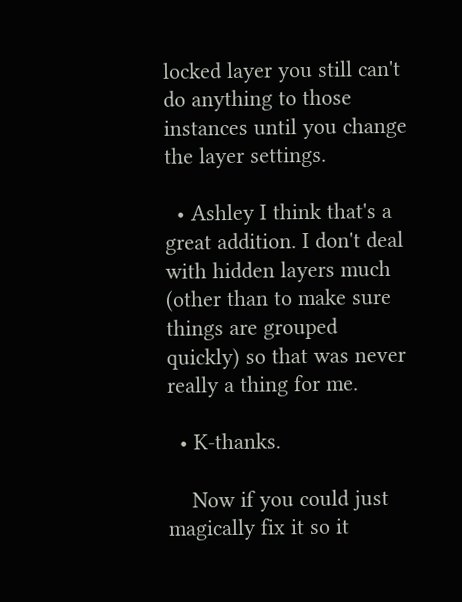locked layer you still can't do anything to those instances until you change the layer settings.

  • Ashley I think that's a great addition. I don't deal with hidden layers much (other than to make sure things are grouped quickly) so that was never really a thing for me.

  • K-thanks.

    Now if you could just magically fix it so it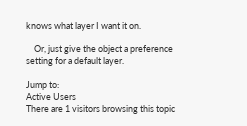knows what layer I want it on.

    Or, just give the object a preference setting for a default layer.

Jump to:
Active Users
There are 1 visitors browsing this topic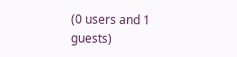(0 users and 1 guests)